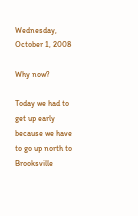Wednesday, October 1, 2008

Why now?

Today we had to get up early because we have to go up north to Brooksville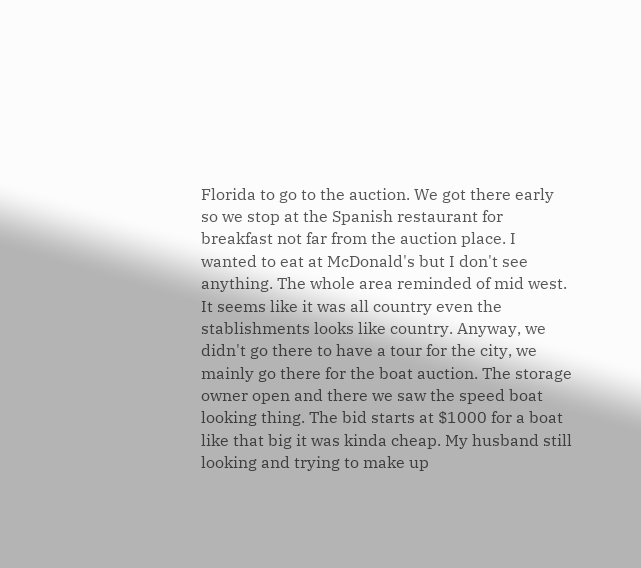Florida to go to the auction. We got there early so we stop at the Spanish restaurant for breakfast not far from the auction place. I wanted to eat at McDonald's but I don't see anything. The whole area reminded of mid west. It seems like it was all country even the stablishments looks like country. Anyway, we didn't go there to have a tour for the city, we mainly go there for the boat auction. The storage owner open and there we saw the speed boat looking thing. The bid starts at $1000 for a boat like that big it was kinda cheap. My husband still looking and trying to make up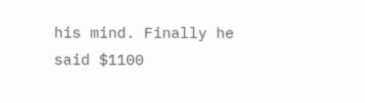his mind. Finally he said $1100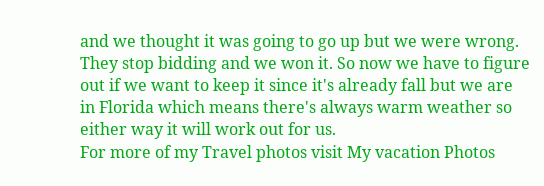and we thought it was going to go up but we were wrong. They stop bidding and we won it. So now we have to figure out if we want to keep it since it's already fall but we are in Florida which means there's always warm weather so either way it will work out for us.
For more of my Travel photos visit My vacation Photos